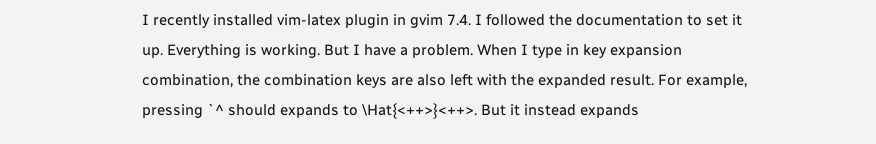I recently installed vim-latex plugin in gvim 7.4. I followed the documentation to set it up. Everything is working. But I have a problem. When I type in key expansion combination, the combination keys are also left with the expanded result. For example, pressing `^ should expands to \Hat{<++>}<++>. But it instead expands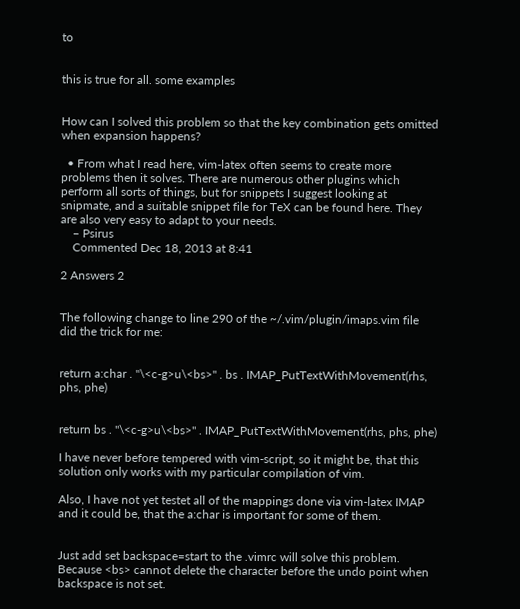to


this is true for all. some examples


How can I solved this problem so that the key combination gets omitted when expansion happens?

  • From what I read here, vim-latex often seems to create more problems then it solves. There are numerous other plugins which perform all sorts of things, but for snippets I suggest looking at snipmate, and a suitable snippet file for TeX can be found here. They are also very easy to adapt to your needs.
    – Psirus
    Commented Dec 18, 2013 at 8:41

2 Answers 2


The following change to line 290 of the ~/.vim/plugin/imaps.vim file did the trick for me:


return a:char . "\<c-g>u\<bs>" . bs . IMAP_PutTextWithMovement(rhs, phs, phe)


return bs . "\<c-g>u\<bs>" . IMAP_PutTextWithMovement(rhs, phs, phe)

I have never before tempered with vim-script, so it might be, that this solution only works with my particular compilation of vim.

Also, I have not yet testet all of the mappings done via vim-latex IMAP and it could be, that the a:char is important for some of them.


Just add set backspace=start to the .vimrc will solve this problem. Because <bs> cannot delete the character before the undo point when backspace is not set.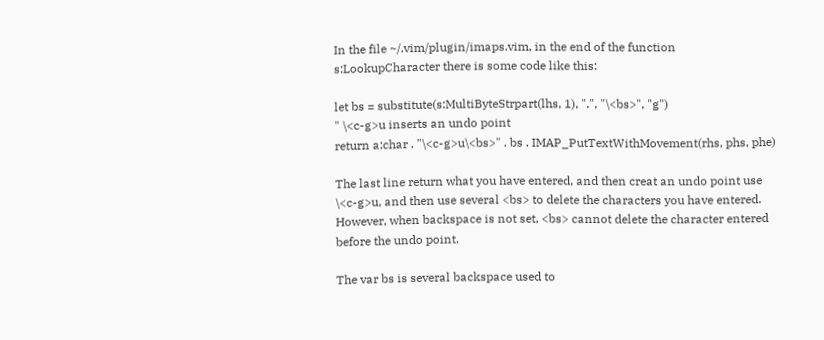In the file ~/.vim/plugin/imaps.vim, in the end of the function s:LookupCharacter there is some code like this:

let bs = substitute(s:MultiByteStrpart(lhs, 1), ".", "\<bs>", "g")
" \<c-g>u inserts an undo point
return a:char . "\<c-g>u\<bs>" . bs . IMAP_PutTextWithMovement(rhs, phs, phe)

The last line return what you have entered, and then creat an undo point use \<c-g>u, and then use several <bs> to delete the characters you have entered. However, when backspace is not set, <bs> cannot delete the character entered before the undo point.

The var bs is several backspace used to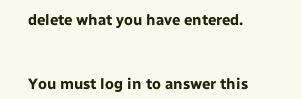delete what you have entered.


You must log in to answer this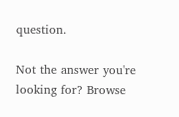question.

Not the answer you're looking for? Browse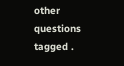other questions tagged .